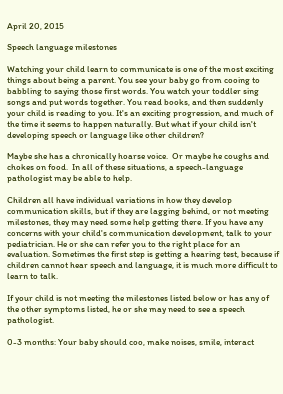April 20, 2015

Speech language milestones

Watching your child learn to communicate is one of the most exciting things about being a parent. You see your baby go from cooing to babbling to saying those first words. You watch your toddler sing songs and put words together. You read books, and then suddenly your child is reading to you. It's an exciting progression, and much of the time it seems to happen naturally. But what if your child isn't developing speech or language like other children?

Maybe she has a chronically hoarse voice.  Or maybe he coughs and chokes on food.  In all of these situations, a speech-language pathologist may be able to help.

Children all have individual variations in how they develop communication skills, but if they are lagging behind, or not meeting milestones, they may need some help getting there. If you have any concerns with your child's communication development, talk to your pediatrician. He or she can refer you to the right place for an evaluation. Sometimes the first step is getting a hearing test, because if children cannot hear speech and language, it is much more difficult to learn to talk.

If your child is not meeting the milestones listed below or has any of the other symptoms listed, he or she may need to see a speech pathologist.

0-3 months: Your baby should coo, make noises, smile, interact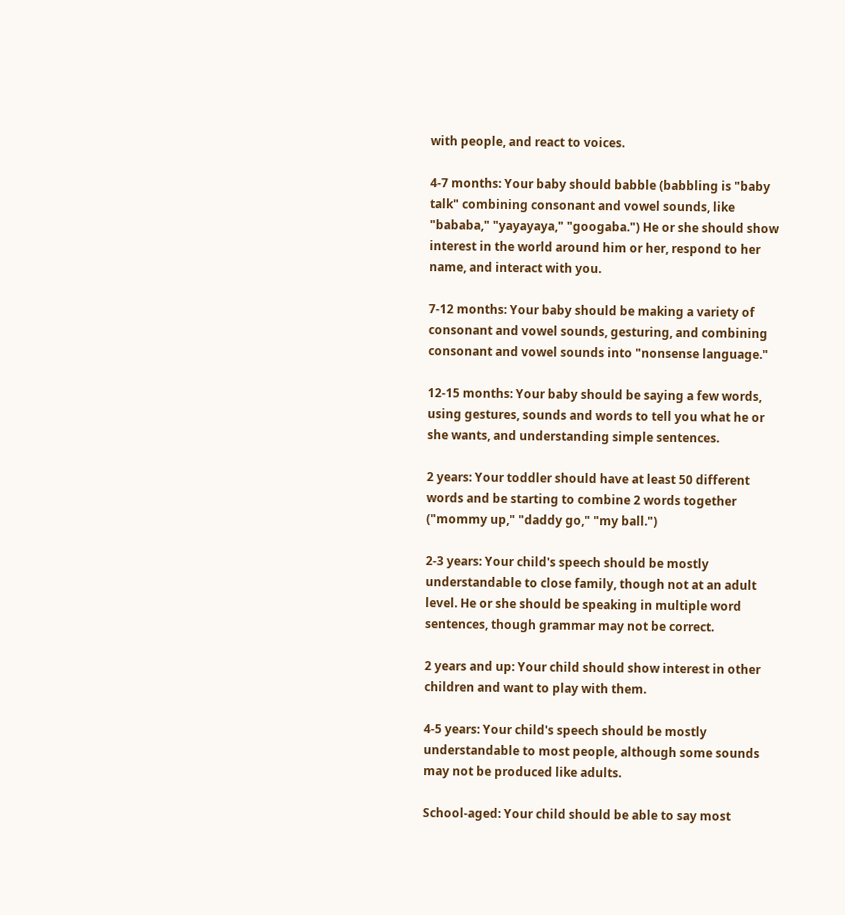with people, and react to voices.

4-7 months: Your baby should babble (babbling is "baby talk" combining consonant and vowel sounds, like "bababa," "yayayaya," "googaba.") He or she should show interest in the world around him or her, respond to her name, and interact with you.

7-12 months: Your baby should be making a variety of consonant and vowel sounds, gesturing, and combining consonant and vowel sounds into "nonsense language."

12-15 months: Your baby should be saying a few words, using gestures, sounds and words to tell you what he or she wants, and understanding simple sentences.

2 years: Your toddler should have at least 50 different words and be starting to combine 2 words together ("mommy up," "daddy go," "my ball.")

2-3 years: Your child's speech should be mostly understandable to close family, though not at an adult level. He or she should be speaking in multiple word sentences, though grammar may not be correct.

2 years and up: Your child should show interest in other children and want to play with them.

4-5 years: Your child's speech should be mostly understandable to most people, although some sounds may not be produced like adults.

School-aged: Your child should be able to say most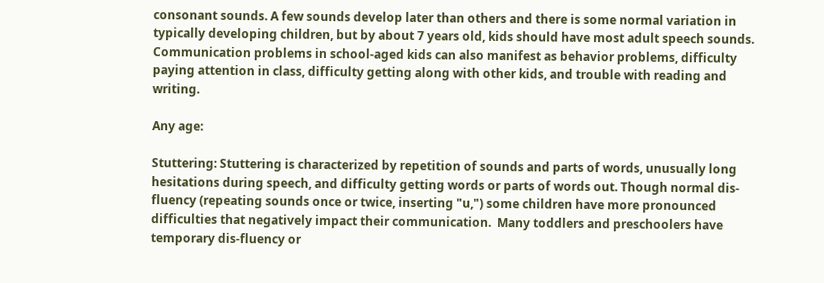consonant sounds. A few sounds develop later than others and there is some normal variation in typically developing children, but by about 7 years old, kids should have most adult speech sounds. Communication problems in school-aged kids can also manifest as behavior problems, difficulty paying attention in class, difficulty getting along with other kids, and trouble with reading and writing.

Any age:

Stuttering: Stuttering is characterized by repetition of sounds and parts of words, unusually long hesitations during speech, and difficulty getting words or parts of words out. Though normal dis-fluency (repeating sounds once or twice, inserting "u,") some children have more pronounced difficulties that negatively impact their communication.  Many toddlers and preschoolers have temporary dis-fluency or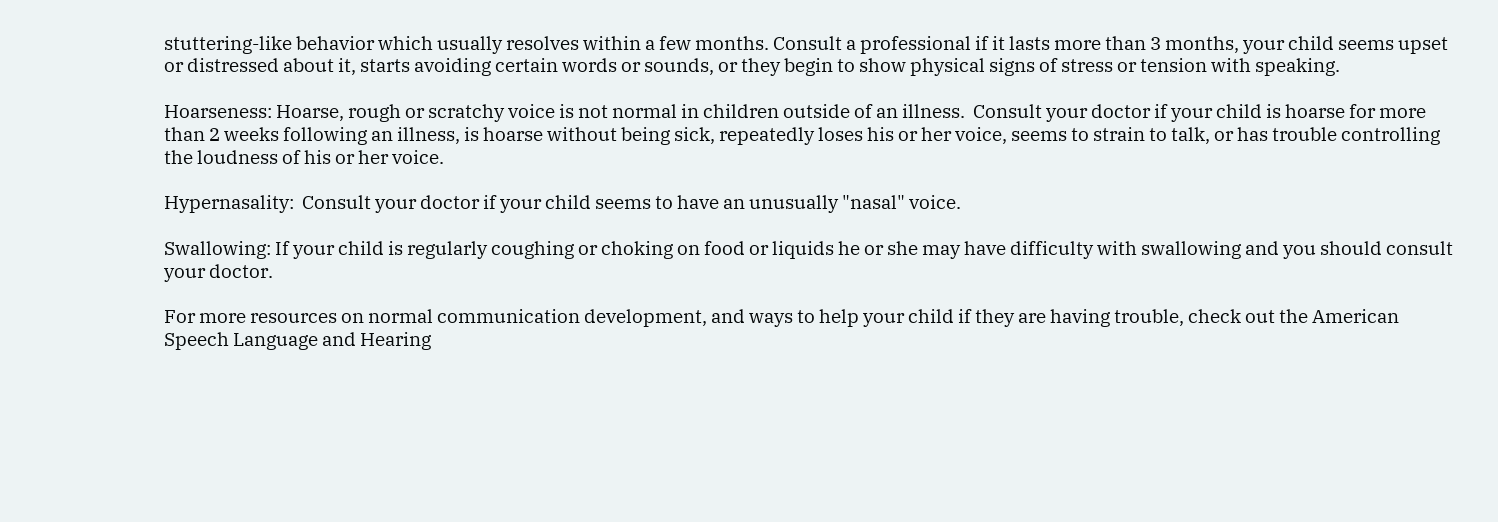stuttering-like behavior which usually resolves within a few months. Consult a professional if it lasts more than 3 months, your child seems upset or distressed about it, starts avoiding certain words or sounds, or they begin to show physical signs of stress or tension with speaking.

Hoarseness: Hoarse, rough or scratchy voice is not normal in children outside of an illness.  Consult your doctor if your child is hoarse for more than 2 weeks following an illness, is hoarse without being sick, repeatedly loses his or her voice, seems to strain to talk, or has trouble controlling the loudness of his or her voice.

Hypernasality:  Consult your doctor if your child seems to have an unusually "nasal" voice.

Swallowing: If your child is regularly coughing or choking on food or liquids he or she may have difficulty with swallowing and you should consult your doctor.

For more resources on normal communication development, and ways to help your child if they are having trouble, check out the American Speech Language and Hearing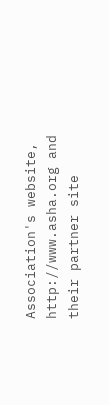Association's website, http://www.asha.org and their partner site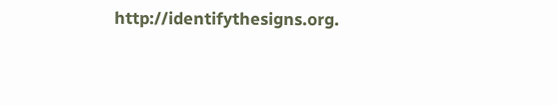http://identifythesigns.org.